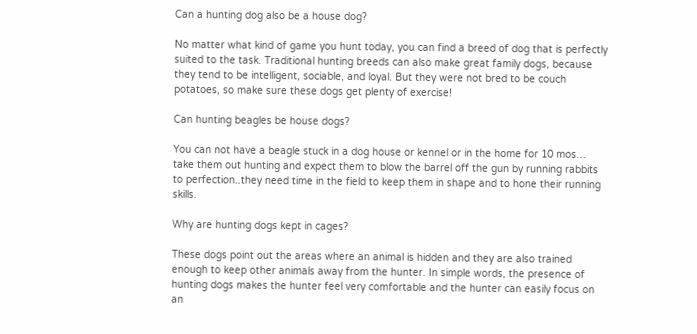Can a hunting dog also be a house dog?

No matter what kind of game you hunt today, you can find a breed of dog that is perfectly suited to the task. Traditional hunting breeds can also make great family dogs, because they tend to be intelligent, sociable, and loyal. But they were not bred to be couch potatoes, so make sure these dogs get plenty of exercise!

Can hunting beagles be house dogs?

You can not have a beagle stuck in a dog house or kennel or in the home for 10 mos… take them out hunting and expect them to blow the barrel off the gun by running rabbits to perfection..they need time in the field to keep them in shape and to hone their running skills.

Why are hunting dogs kept in cages?

These dogs point out the areas where an animal is hidden and they are also trained enough to keep other animals away from the hunter. In simple words, the presence of hunting dogs makes the hunter feel very comfortable and the hunter can easily focus on an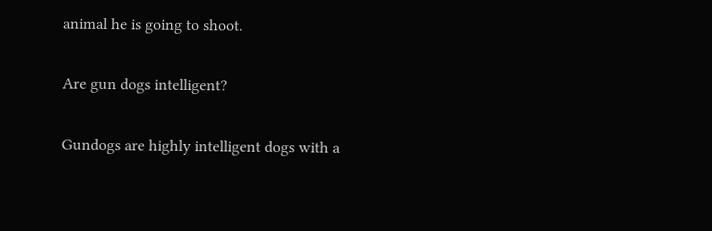animal he is going to shoot.

Are gun dogs intelligent?

Gundogs are highly intelligent dogs with a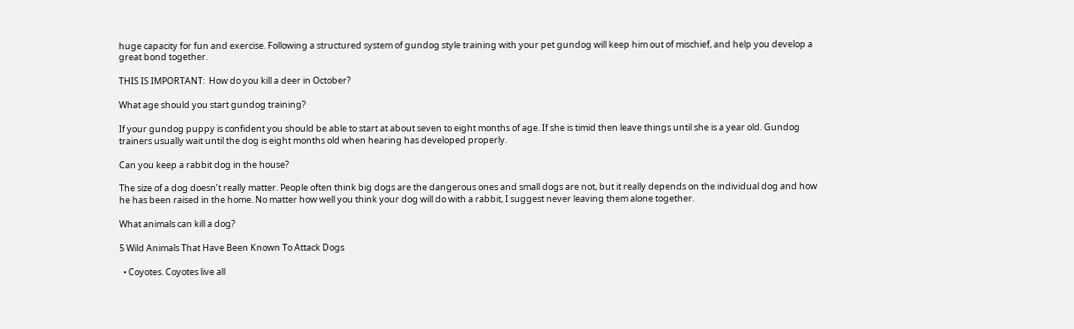huge capacity for fun and exercise. Following a structured system of gundog style training with your pet gundog will keep him out of mischief, and help you develop a great bond together.

THIS IS IMPORTANT:  How do you kill a deer in October?

What age should you start gundog training?

If your gundog puppy is confident you should be able to start at about seven to eight months of age. If she is timid then leave things until she is a year old. Gundog trainers usually wait until the dog is eight months old when hearing has developed properly.

Can you keep a rabbit dog in the house?

The size of a dog doesn’t really matter. People often think big dogs are the dangerous ones and small dogs are not, but it really depends on the individual dog and how he has been raised in the home. No matter how well you think your dog will do with a rabbit, I suggest never leaving them alone together.

What animals can kill a dog?

5 Wild Animals That Have Been Known To Attack Dogs

  • Coyotes. Coyotes live all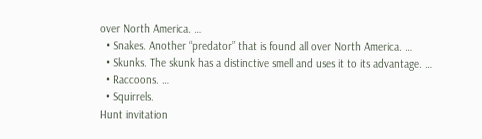over North America. …
  • Snakes. Another “predator” that is found all over North America. …
  • Skunks. The skunk has a distinctive smell and uses it to its advantage. …
  • Raccoons. …
  • Squirrels.
Hunt invitation